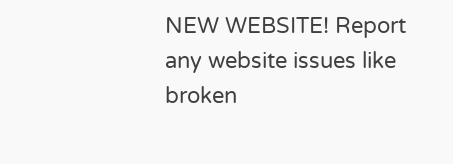NEW WEBSITE! Report any website issues like broken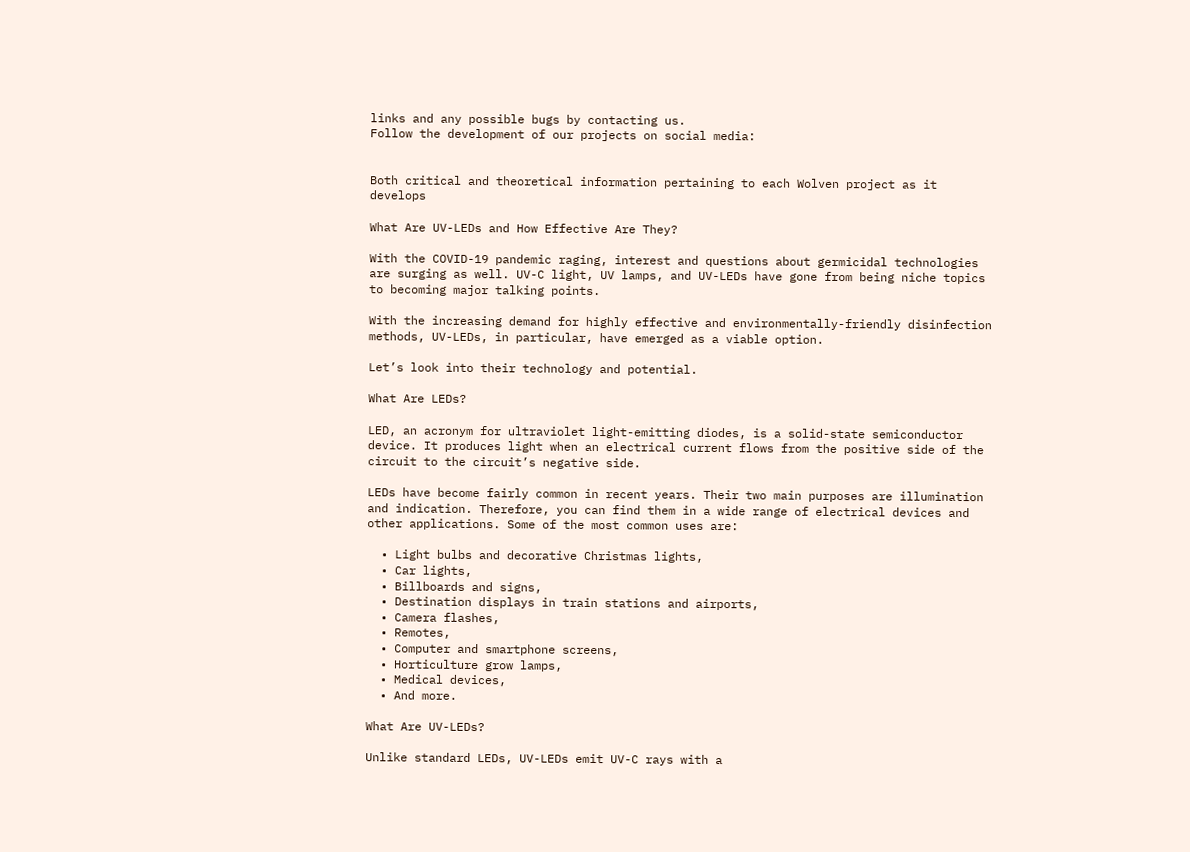links and any possible bugs by contacting us.
Follow the development of our projects on social media:


Both critical and theoretical information pertaining to each Wolven project as it develops

What Are UV-LEDs and How Effective Are They?

With the COVID-19 pandemic raging, interest and questions about germicidal technologies are surging as well. UV-C light, UV lamps, and UV-LEDs have gone from being niche topics to becoming major talking points.

With the increasing demand for highly effective and environmentally-friendly disinfection methods, UV-LEDs, in particular, have emerged as a viable option.

Let’s look into their technology and potential.

What Are LEDs?

LED, an acronym for ultraviolet light-emitting diodes, is a solid-state semiconductor device. It produces light when an electrical current flows from the positive side of the circuit to the circuit’s negative side.

LEDs have become fairly common in recent years. Their two main purposes are illumination and indication. Therefore, you can find them in a wide range of electrical devices and other applications. Some of the most common uses are:

  • Light bulbs and decorative Christmas lights,
  • Car lights,
  • Billboards and signs,
  • Destination displays in train stations and airports,
  • Camera flashes,
  • Remotes,
  • Computer and smartphone screens,
  • Horticulture grow lamps,
  • Medical devices,
  • And more.

What Are UV-LEDs?

Unlike standard LEDs, UV-LEDs emit UV-C rays with a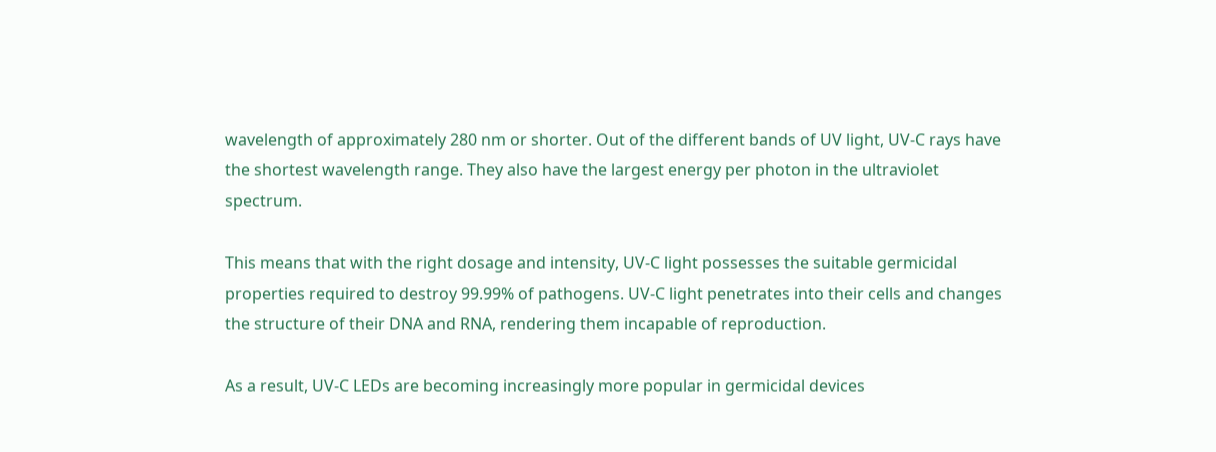wavelength of approximately 280 nm or shorter. Out of the different bands of UV light, UV-C rays have the shortest wavelength range. They also have the largest energy per photon in the ultraviolet spectrum.

This means that with the right dosage and intensity, UV-C light possesses the suitable germicidal properties required to destroy 99.99% of pathogens. UV-C light penetrates into their cells and changes the structure of their DNA and RNA, rendering them incapable of reproduction.

As a result, UV-C LEDs are becoming increasingly more popular in germicidal devices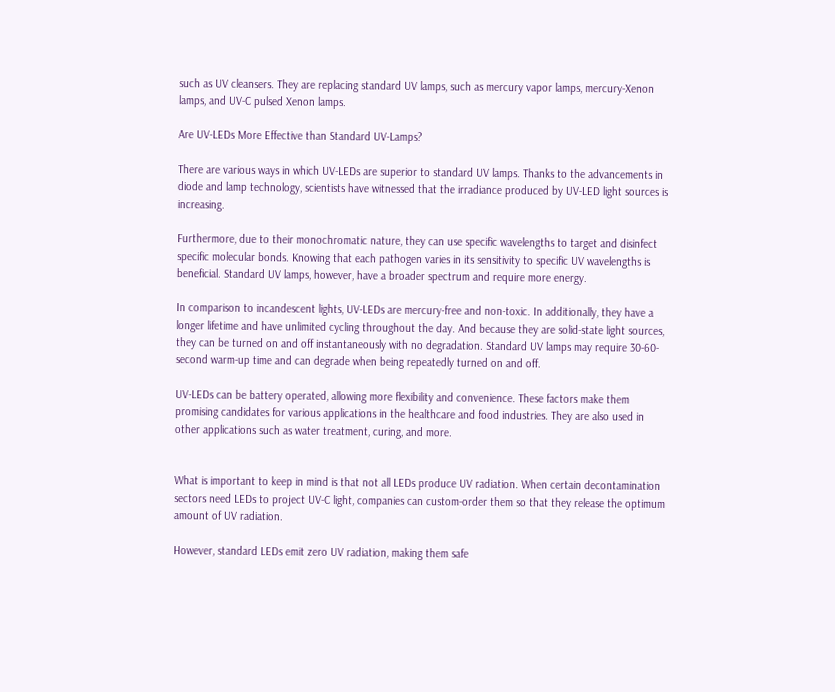such as UV cleansers. They are replacing standard UV lamps, such as mercury vapor lamps, mercury-Xenon lamps, and UV-C pulsed Xenon lamps.

Are UV-LEDs More Effective than Standard UV-Lamps?

There are various ways in which UV-LEDs are superior to standard UV lamps. Thanks to the advancements in diode and lamp technology, scientists have witnessed that the irradiance produced by UV-LED light sources is increasing.

Furthermore, due to their monochromatic nature, they can use specific wavelengths to target and disinfect specific molecular bonds. Knowing that each pathogen varies in its sensitivity to specific UV wavelengths is beneficial. Standard UV lamps, however, have a broader spectrum and require more energy.

In comparison to incandescent lights, UV-LEDs are mercury-free and non-toxic. In additionally, they have a longer lifetime and have unlimited cycling throughout the day. And because they are solid-state light sources, they can be turned on and off instantaneously with no degradation. Standard UV lamps may require 30-60-second warm-up time and can degrade when being repeatedly turned on and off.

UV-LEDs can be battery operated, allowing more flexibility and convenience. These factors make them promising candidates for various applications in the healthcare and food industries. They are also used in other applications such as water treatment, curing, and more.


What is important to keep in mind is that not all LEDs produce UV radiation. When certain decontamination sectors need LEDs to project UV-C light, companies can custom-order them so that they release the optimum amount of UV radiation.

However, standard LEDs emit zero UV radiation, making them safe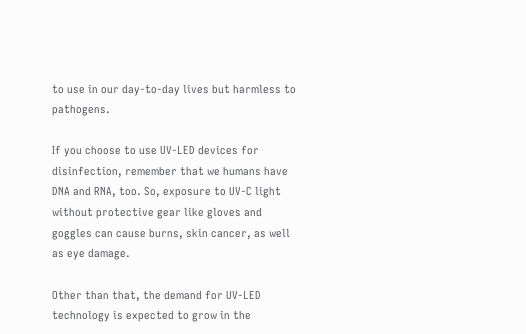to use in our day-to-day lives but harmless to pathogens.

If you choose to use UV-LED devices for disinfection, remember that we humans have DNA and RNA, too. So, exposure to UV-C light without protective gear like gloves and goggles can cause burns, skin cancer, as well as eye damage.

Other than that, the demand for UV-LED technology is expected to grow in the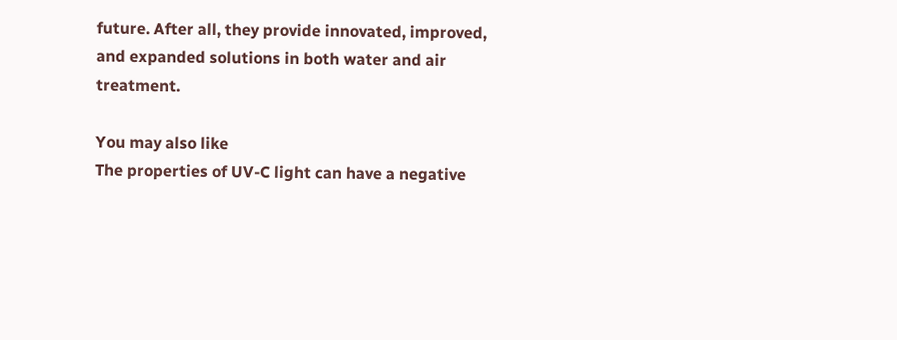future. After all, they provide innovated, improved, and expanded solutions in both water and air treatment.

You may also like
The properties of UV-C light can have a negative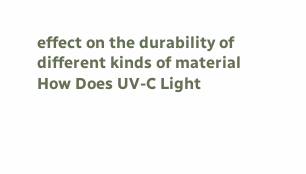effect on the durability of different kinds of material
How Does UV-C Light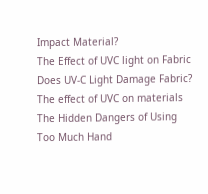Impact Material?
The Effect of UVC light on Fabric
Does UV-C Light Damage Fabric?
The effect of UVC on materials
The Hidden Dangers of Using Too Much Hand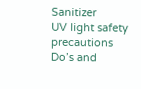Sanitizer
UV light safety precautions
Do’s and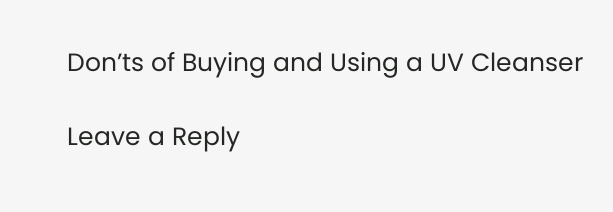Don’ts of Buying and Using a UV Cleanser

Leave a Reply